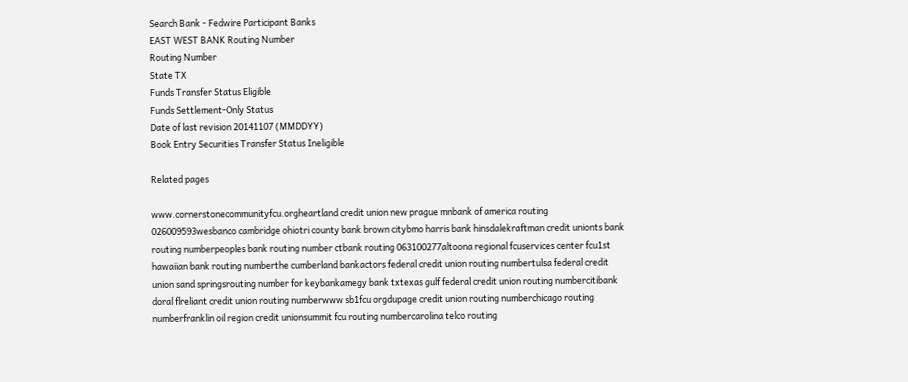Search Bank - Fedwire Participant Banks
EAST WEST BANK Routing Number
Routing Number
State TX
Funds Transfer Status Eligible
Funds Settlement-Only Status
Date of last revision 20141107 (MMDDYY)
Book Entry Securities Transfer Status Ineligible

Related pages

www.cornerstonecommunityfcu.orgheartland credit union new prague mnbank of america routing 026009593wesbanco cambridge ohiotri county bank brown citybmo harris bank hinsdalekraftman credit unionts bank routing numberpeoples bank routing number ctbank routing 063100277altoona regional fcuservices center fcu1st hawaiian bank routing numberthe cumberland bankactors federal credit union routing numbertulsa federal credit union sand springsrouting number for keybankamegy bank txtexas gulf federal credit union routing numbercitibank doral flreliant credit union routing numberwww sb1fcu orgdupage credit union routing numberchicago routing numberfranklin oil region credit unionsummit fcu routing numbercarolina telco routing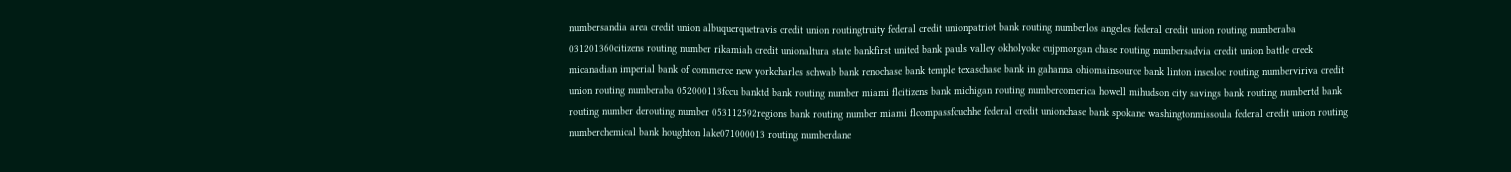numbersandia area credit union albuquerquetravis credit union routingtruity federal credit unionpatriot bank routing numberlos angeles federal credit union routing numberaba 031201360citizens routing number rikamiah credit unionaltura state bankfirst united bank pauls valley okholyoke cujpmorgan chase routing numbersadvia credit union battle creek micanadian imperial bank of commerce new yorkcharles schwab bank renochase bank temple texaschase bank in gahanna ohiomainsource bank linton insesloc routing numberviriva credit union routing numberaba 052000113fccu banktd bank routing number miami flcitizens bank michigan routing numbercomerica howell mihudson city savings bank routing numbertd bank routing number derouting number 053112592regions bank routing number miami flcompassfcuchhe federal credit unionchase bank spokane washingtonmissoula federal credit union routing numberchemical bank houghton lake071000013 routing numberdane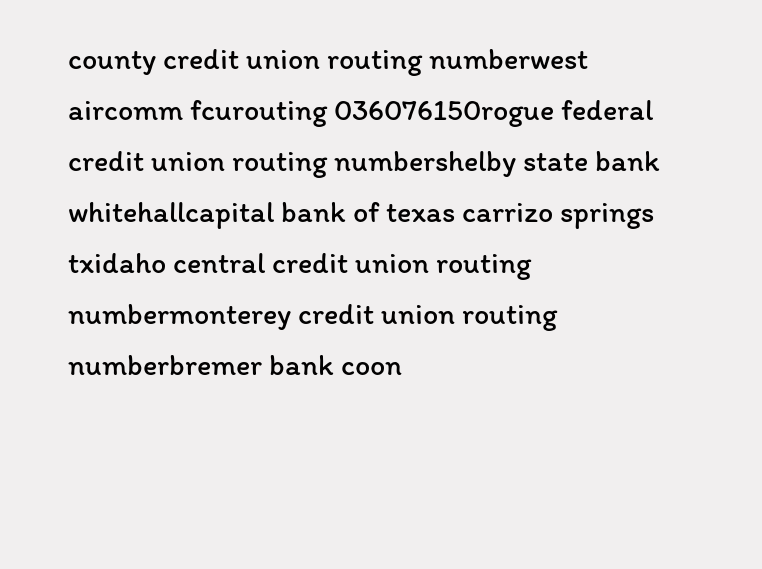county credit union routing numberwest aircomm fcurouting 036076150rogue federal credit union routing numbershelby state bank whitehallcapital bank of texas carrizo springs txidaho central credit union routing numbermonterey credit union routing numberbremer bank coon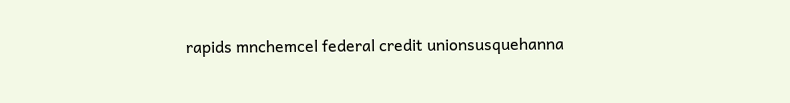rapids mnchemcel federal credit unionsusquehanna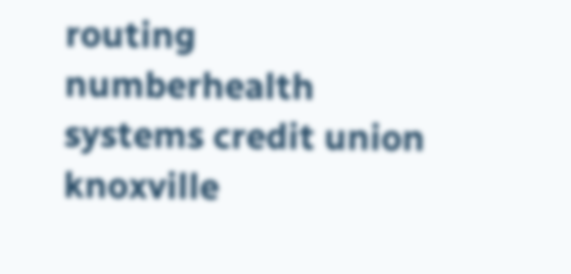routing numberhealth systems credit union knoxville